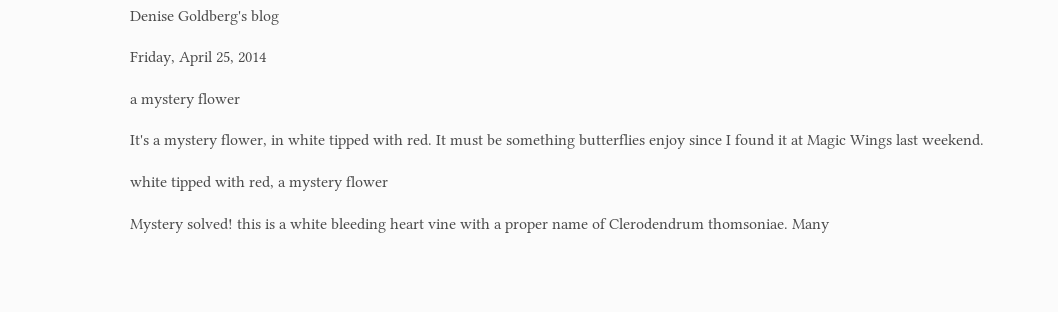Denise Goldberg's blog

Friday, April 25, 2014

a mystery flower

It's a mystery flower, in white tipped with red. It must be something butterflies enjoy since I found it at Magic Wings last weekend.

white tipped with red, a mystery flower

Mystery solved! this is a white bleeding heart vine with a proper name of Clerodendrum thomsoniae. Many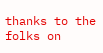thanks to the folks on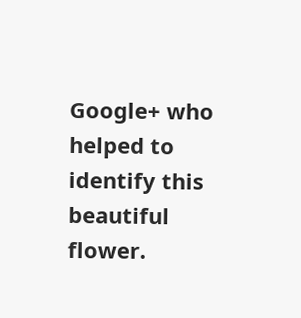Google+ who helped to identify this beautiful flower.